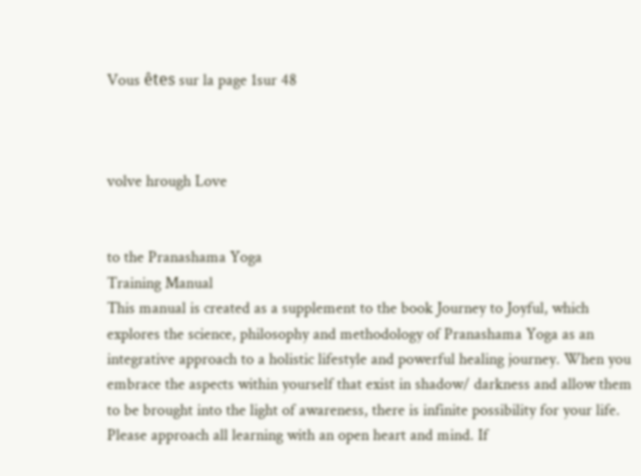Vous êtes sur la page 1sur 48



volve hrough Love


to the Pranashama Yoga
Training Manual
This manual is created as a supplement to the book Journey to Joyful, which
explores the science, philosophy and methodology of Pranashama Yoga as an
integrative approach to a holistic lifestyle and powerful healing journey. When you
embrace the aspects within yourself that exist in shadow/ darkness and allow them
to be brought into the light of awareness, there is infinite possibility for your life.
Please approach all learning with an open heart and mind. If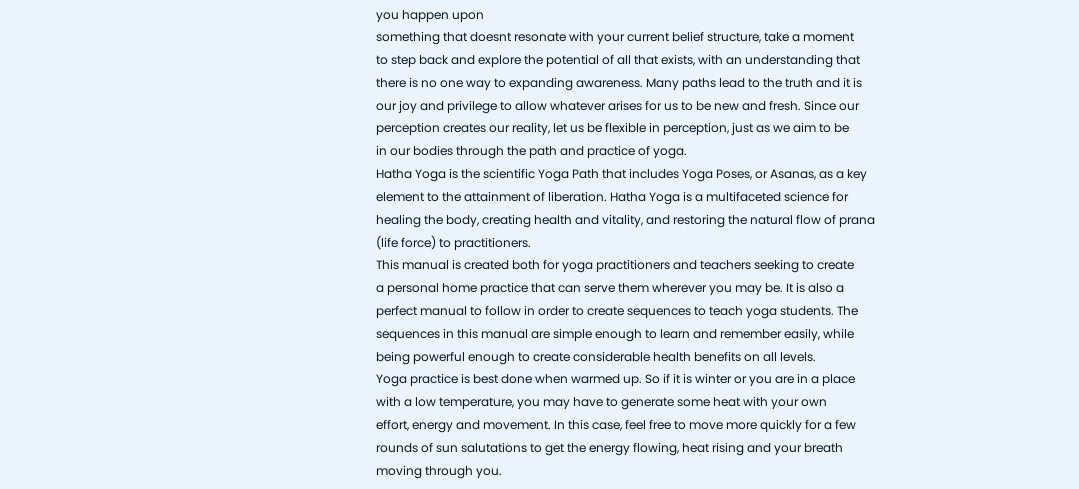you happen upon
something that doesnt resonate with your current belief structure, take a moment
to step back and explore the potential of all that exists, with an understanding that
there is no one way to expanding awareness. Many paths lead to the truth and it is
our joy and privilege to allow whatever arises for us to be new and fresh. Since our
perception creates our reality, let us be flexible in perception, just as we aim to be
in our bodies through the path and practice of yoga.
Hatha Yoga is the scientific Yoga Path that includes Yoga Poses, or Asanas, as a key
element to the attainment of liberation. Hatha Yoga is a multifaceted science for
healing the body, creating health and vitality, and restoring the natural flow of prana
(life force) to practitioners.
This manual is created both for yoga practitioners and teachers seeking to create
a personal home practice that can serve them wherever you may be. It is also a
perfect manual to follow in order to create sequences to teach yoga students. The
sequences in this manual are simple enough to learn and remember easily, while
being powerful enough to create considerable health benefits on all levels.
Yoga practice is best done when warmed up. So if it is winter or you are in a place
with a low temperature, you may have to generate some heat with your own
effort, energy and movement. In this case, feel free to move more quickly for a few
rounds of sun salutations to get the energy flowing, heat rising and your breath
moving through you.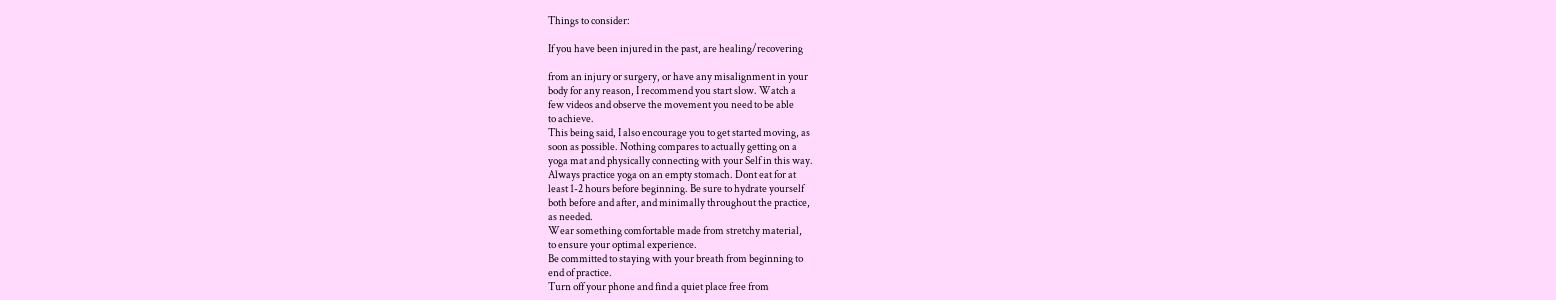Things to consider:

If you have been injured in the past, are healing/recovering

from an injury or surgery, or have any misalignment in your
body for any reason, I recommend you start slow. Watch a
few videos and observe the movement you need to be able
to achieve.
This being said, I also encourage you to get started moving, as
soon as possible. Nothing compares to actually getting on a
yoga mat and physically connecting with your Self in this way.
Always practice yoga on an empty stomach. Dont eat for at
least 1-2 hours before beginning. Be sure to hydrate yourself
both before and after, and minimally throughout the practice,
as needed.
Wear something comfortable made from stretchy material,
to ensure your optimal experience.
Be committed to staying with your breath from beginning to
end of practice.
Turn off your phone and find a quiet place free from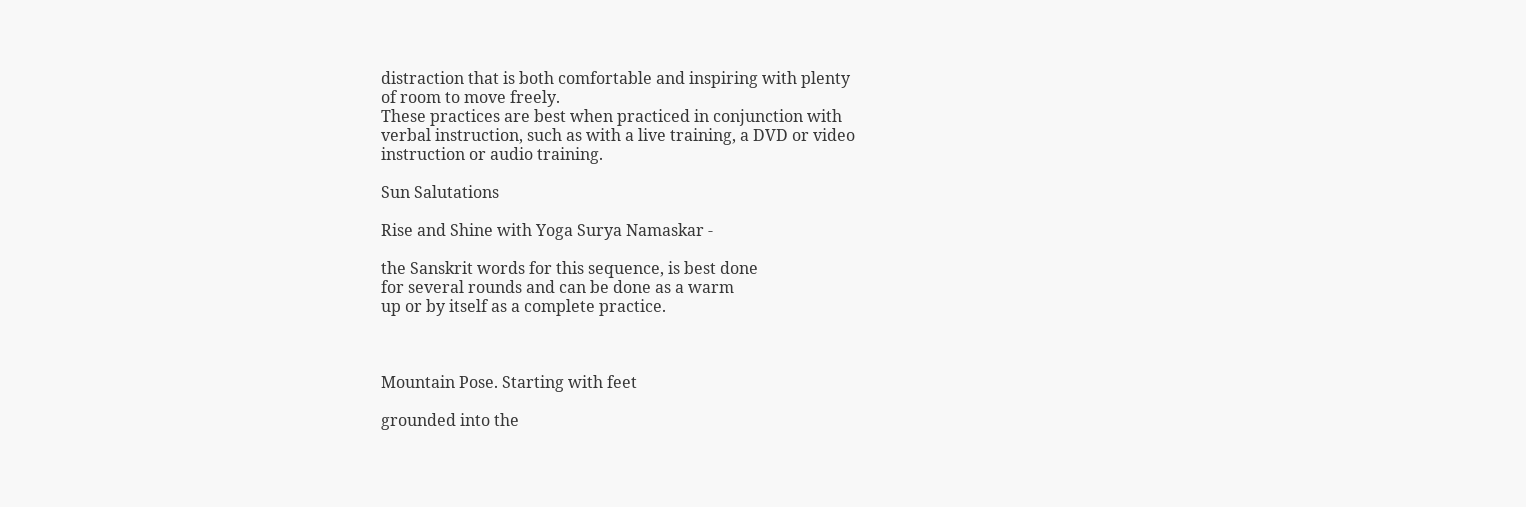distraction that is both comfortable and inspiring with plenty
of room to move freely.
These practices are best when practiced in conjunction with
verbal instruction, such as with a live training, a DVD or video
instruction or audio training.

Sun Salutations

Rise and Shine with Yoga Surya Namaskar -

the Sanskrit words for this sequence, is best done
for several rounds and can be done as a warm
up or by itself as a complete practice.



Mountain Pose. Starting with feet

grounded into the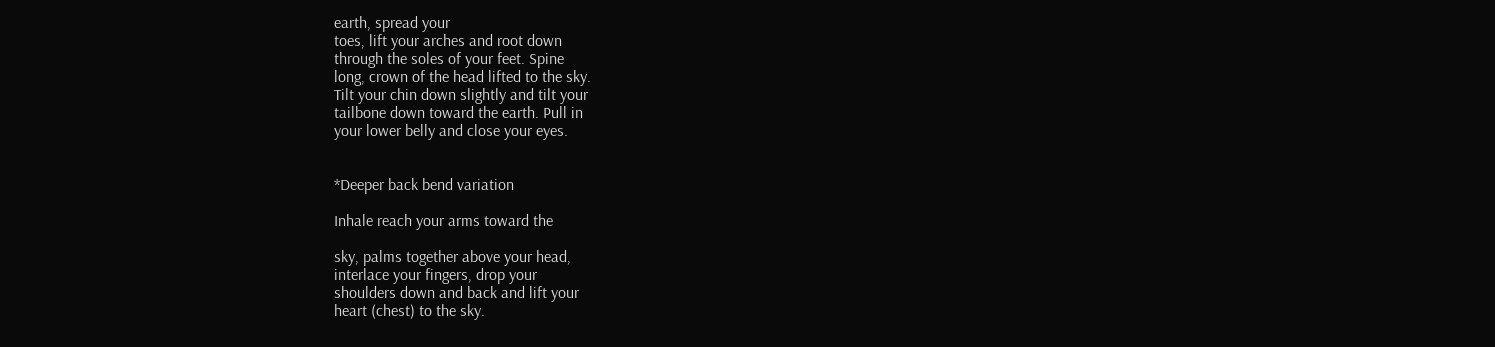earth, spread your
toes, lift your arches and root down
through the soles of your feet. Spine
long, crown of the head lifted to the sky.
Tilt your chin down slightly and tilt your
tailbone down toward the earth. Pull in
your lower belly and close your eyes.


*Deeper back bend variation

Inhale reach your arms toward the

sky, palms together above your head,
interlace your fingers, drop your
shoulders down and back and lift your
heart (chest) to the sky.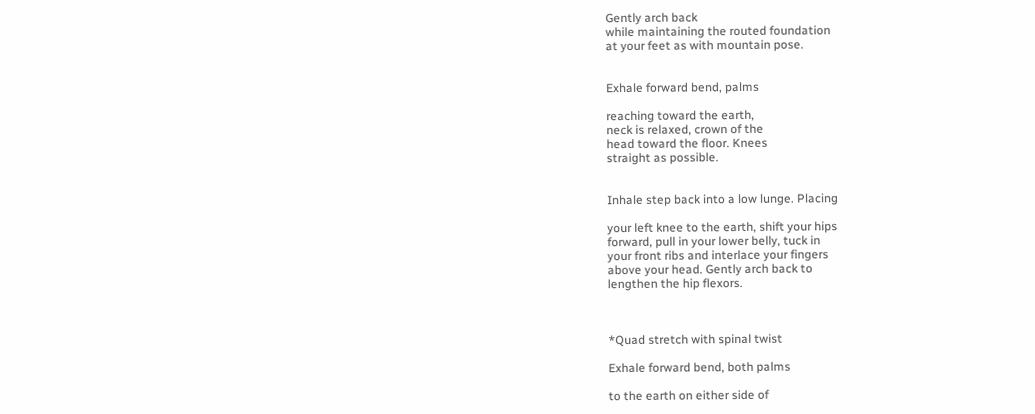Gently arch back
while maintaining the routed foundation
at your feet as with mountain pose.


Exhale forward bend, palms

reaching toward the earth,
neck is relaxed, crown of the
head toward the floor. Knees
straight as possible.


Inhale step back into a low lunge. Placing

your left knee to the earth, shift your hips
forward, pull in your lower belly, tuck in
your front ribs and interlace your fingers
above your head. Gently arch back to
lengthen the hip flexors.



*Quad stretch with spinal twist

Exhale forward bend, both palms

to the earth on either side of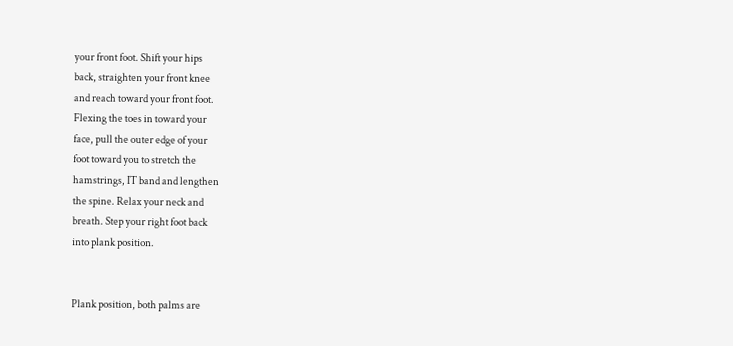your front foot. Shift your hips
back, straighten your front knee
and reach toward your front foot.
Flexing the toes in toward your
face, pull the outer edge of your
foot toward you to stretch the
hamstrings, IT band and lengthen
the spine. Relax your neck and
breath. Step your right foot back
into plank position.


Plank position, both palms are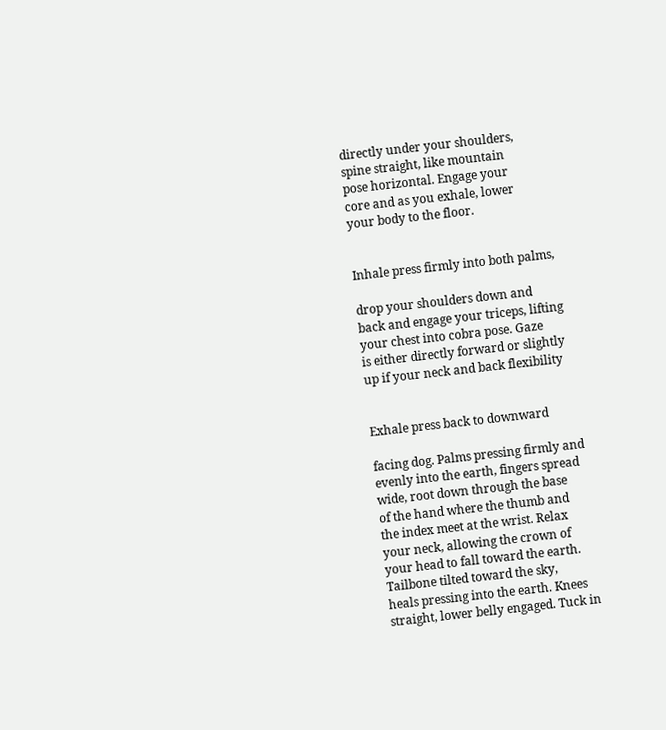directly under your shoulders,
spine straight, like mountain
pose horizontal. Engage your
core and as you exhale, lower
your body to the floor.


Inhale press firmly into both palms,

drop your shoulders down and
back and engage your triceps, lifting
your chest into cobra pose. Gaze
is either directly forward or slightly
up if your neck and back flexibility


Exhale press back to downward

facing dog. Palms pressing firmly and
evenly into the earth, fingers spread
wide, root down through the base
of the hand where the thumb and
the index meet at the wrist. Relax
your neck, allowing the crown of
your head to fall toward the earth.
Tailbone tilted toward the sky,
heals pressing into the earth. Knees
straight, lower belly engaged. Tuck in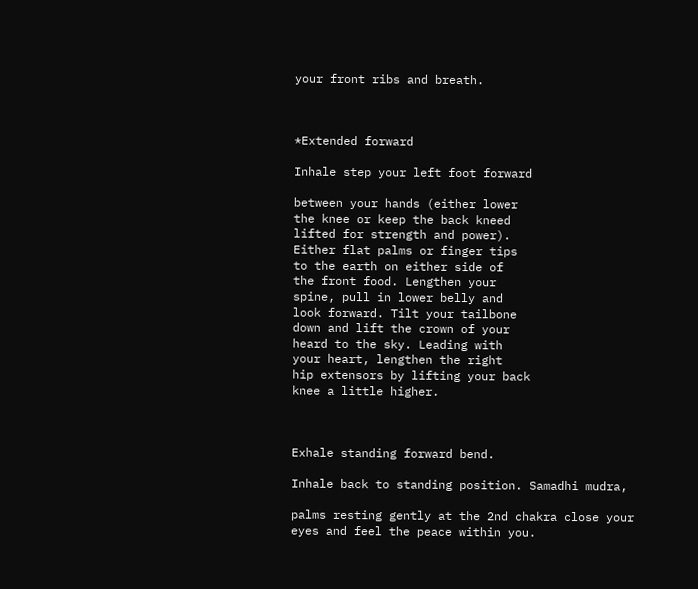your front ribs and breath.



*Extended forward

Inhale step your left foot forward

between your hands (either lower
the knee or keep the back kneed
lifted for strength and power).
Either flat palms or finger tips
to the earth on either side of
the front food. Lengthen your
spine, pull in lower belly and
look forward. Tilt your tailbone
down and lift the crown of your
heard to the sky. Leading with
your heart, lengthen the right
hip extensors by lifting your back
knee a little higher.



Exhale standing forward bend.

Inhale back to standing position. Samadhi mudra,

palms resting gently at the 2nd chakra close your
eyes and feel the peace within you.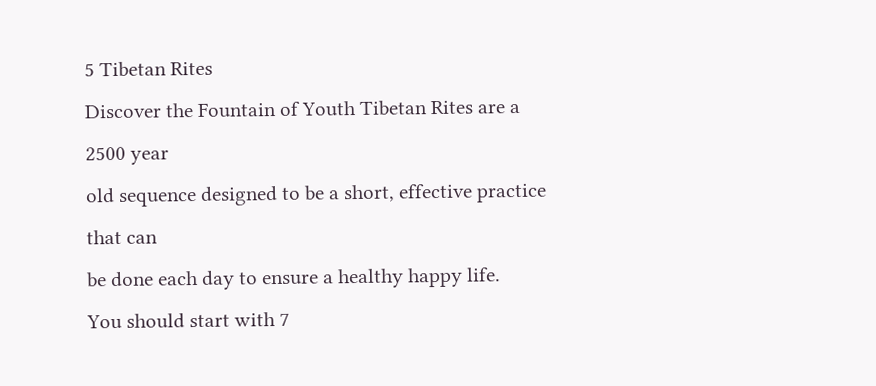5 Tibetan Rites
Discover the Fountain of Youth Tibetan Rites are a 2500 year
old sequence designed to be a short, effective practice that can
be done each day to ensure a healthy happy life.
You should start with 7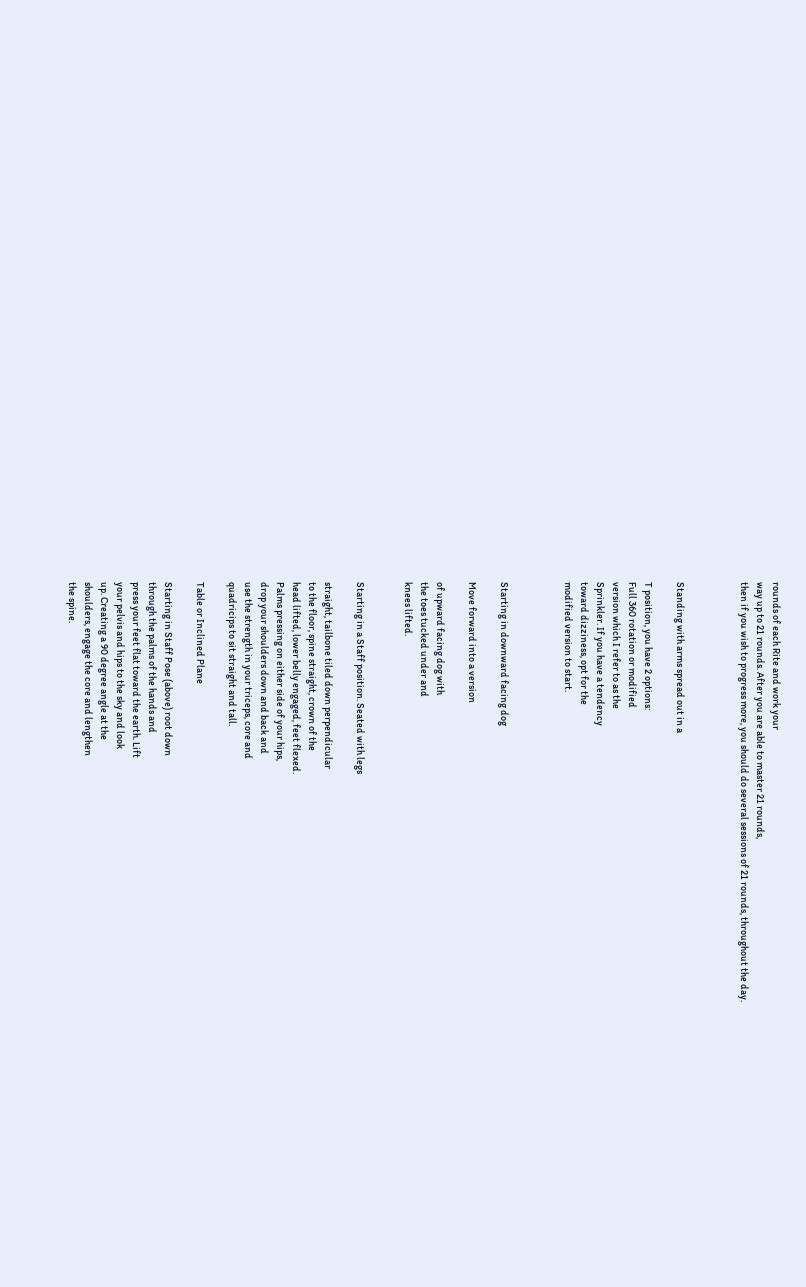rounds of each Rite and work your
way up to 21 rounds. After you are able to master 21 rounds,
then if you wish to progress more, you should do several sessions of 21 rounds, throughout the day.



Standing with arms spread out in a

T position, you have 2 options:
Full 360 rotation or modified
version which I refer to as the
Sprinkler. If you have a tendency
toward dizziness, opt for the
modified version to start.



Starting in downward facing dog

Move forward into a version

of upward facing dog with
the toes tucked under and
knees lifted.


Starting in a Staff position. Seated with legs

straight, tailbone tiled down perpendicular
to the floor, spine straight, crown of the
head lifted, lower belly engaged, feet flexed.
Palms pressing on either side of your hips,
drop your shoulders down and back and
use the strength in your triceps, core and
quadricips to sit straight and tall.

Table or Inclined Plane

Starting in Staff Pose (above) root down
through the palms of the hands and
press your feet flat toward the earth. Lift
your pelvis and hips to the sky and look
up. Creating a 90 degree angle at the
shoulders, engage the core and lengthen
the spine.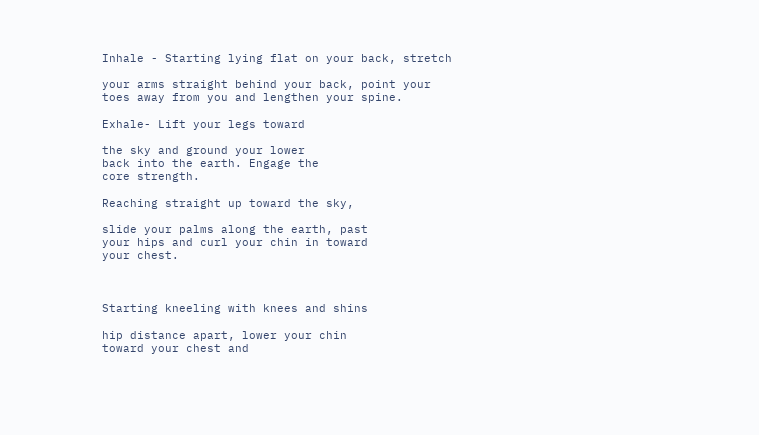Inhale - Starting lying flat on your back, stretch

your arms straight behind your back, point your
toes away from you and lengthen your spine.

Exhale- Lift your legs toward

the sky and ground your lower
back into the earth. Engage the
core strength.

Reaching straight up toward the sky,

slide your palms along the earth, past
your hips and curl your chin in toward
your chest.



Starting kneeling with knees and shins

hip distance apart, lower your chin
toward your chest and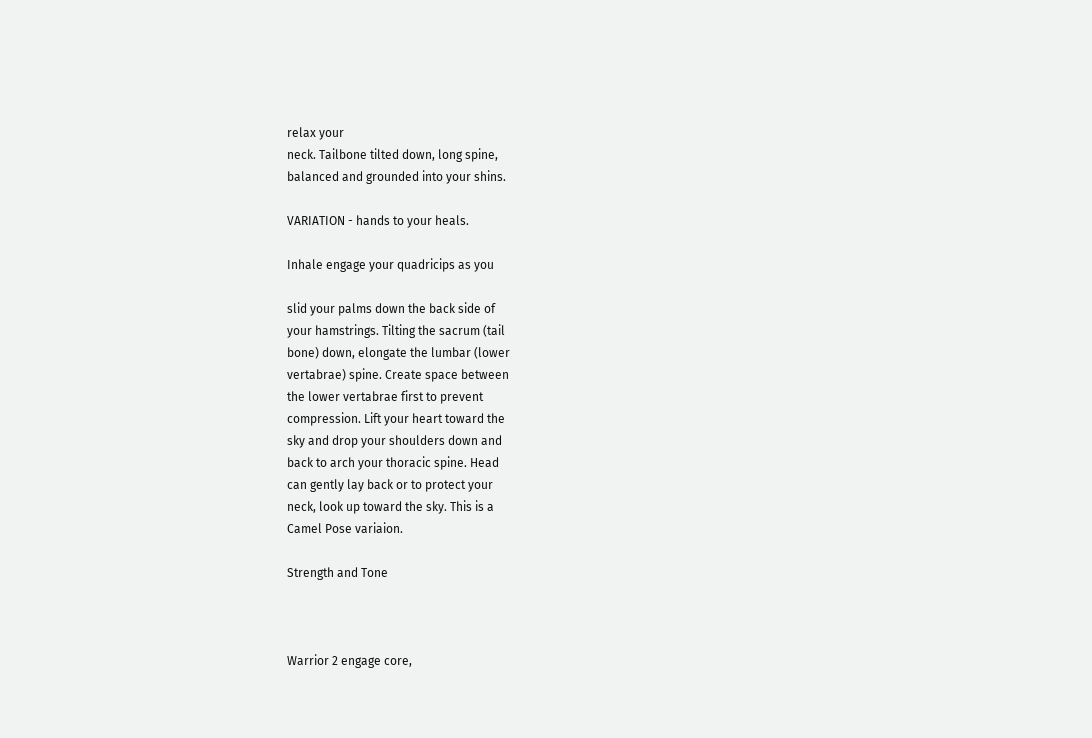relax your
neck. Tailbone tilted down, long spine,
balanced and grounded into your shins.

VARIATION - hands to your heals.

Inhale engage your quadricips as you

slid your palms down the back side of
your hamstrings. Tilting the sacrum (tail
bone) down, elongate the lumbar (lower
vertabrae) spine. Create space between
the lower vertabrae first to prevent
compression. Lift your heart toward the
sky and drop your shoulders down and
back to arch your thoracic spine. Head
can gently lay back or to protect your
neck, look up toward the sky. This is a
Camel Pose variaion.

Strength and Tone



Warrior 2 engage core,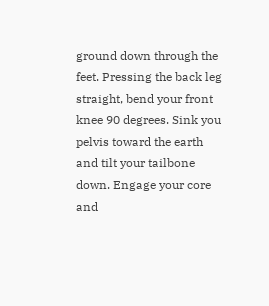ground down through the
feet. Pressing the back leg
straight, bend your front
knee 90 degrees. Sink you
pelvis toward the earth
and tilt your tailbone
down. Engage your core
and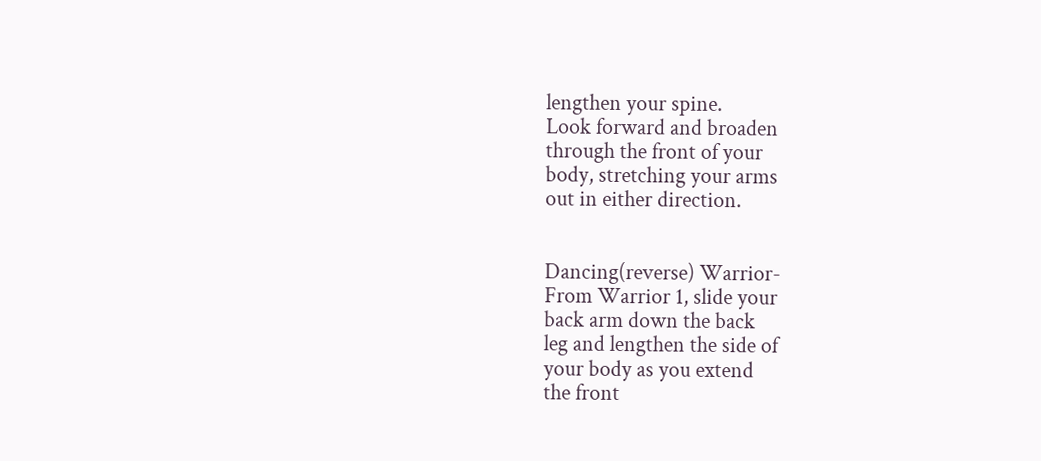lengthen your spine.
Look forward and broaden
through the front of your
body, stretching your arms
out in either direction.


Dancing(reverse) Warrior-
From Warrior 1, slide your
back arm down the back
leg and lengthen the side of
your body as you extend
the front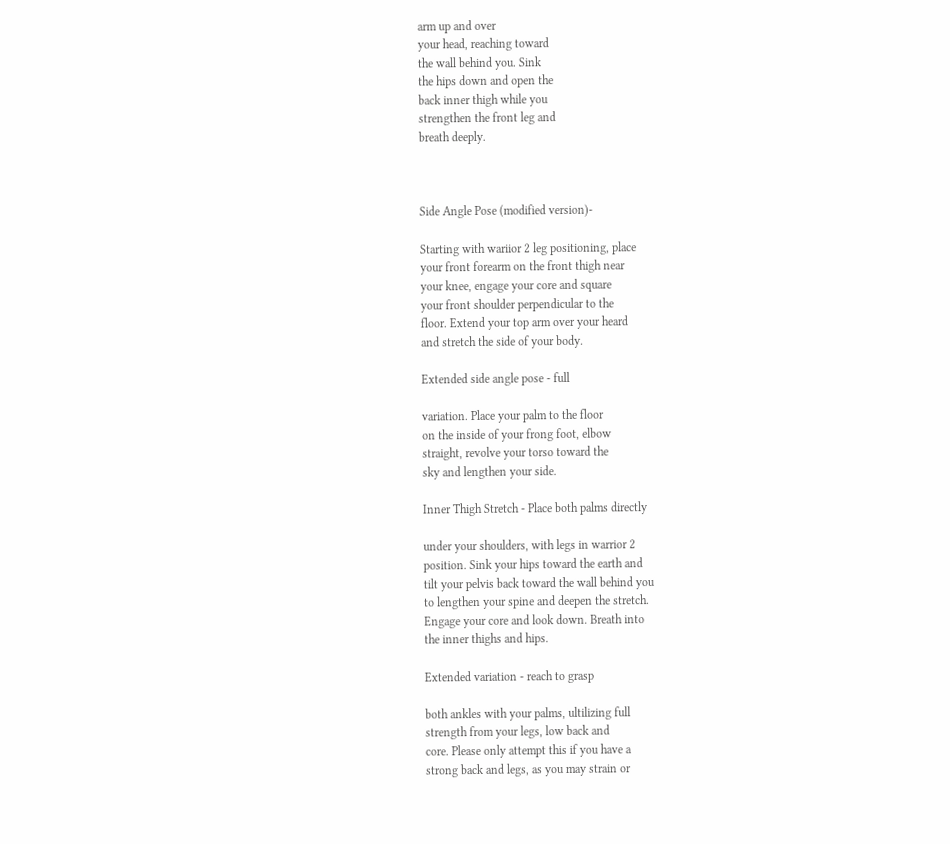arm up and over
your head, reaching toward
the wall behind you. Sink
the hips down and open the
back inner thigh while you
strengthen the front leg and
breath deeply.



Side Angle Pose (modified version)-

Starting with wariior 2 leg positioning, place
your front forearm on the front thigh near
your knee, engage your core and square
your front shoulder perpendicular to the
floor. Extend your top arm over your heard
and stretch the side of your body.

Extended side angle pose - full

variation. Place your palm to the floor
on the inside of your frong foot, elbow
straight, revolve your torso toward the
sky and lengthen your side.

Inner Thigh Stretch - Place both palms directly

under your shoulders, with legs in warrior 2
position. Sink your hips toward the earth and
tilt your pelvis back toward the wall behind you
to lengthen your spine and deepen the stretch.
Engage your core and look down. Breath into
the inner thighs and hips.

Extended variation - reach to grasp

both ankles with your palms, ultilizing full
strength from your legs, low back and
core. Please only attempt this if you have a
strong back and legs, as you may strain or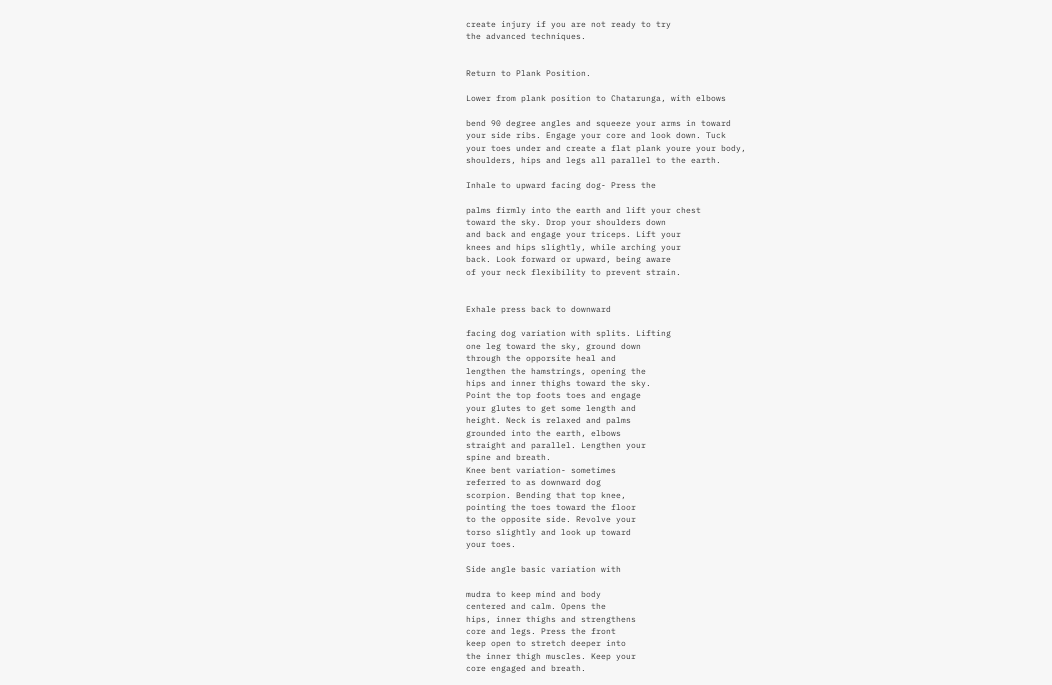create injury if you are not ready to try
the advanced techniques.


Return to Plank Position.

Lower from plank position to Chatarunga, with elbows

bend 90 degree angles and squeeze your arms in toward
your side ribs. Engage your core and look down. Tuck
your toes under and create a flat plank youre your body,
shoulders, hips and legs all parallel to the earth.

Inhale to upward facing dog- Press the

palms firmly into the earth and lift your chest
toward the sky. Drop your shoulders down
and back and engage your triceps. Lift your
knees and hips slightly, while arching your
back. Look forward or upward, being aware
of your neck flexibility to prevent strain.


Exhale press back to downward

facing dog variation with splits. Lifting
one leg toward the sky, ground down
through the opporsite heal and
lengthen the hamstrings, opening the
hips and inner thighs toward the sky.
Point the top foots toes and engage
your glutes to get some length and
height. Neck is relaxed and palms
grounded into the earth, elbows
straight and parallel. Lengthen your
spine and breath.
Knee bent variation- sometimes
referred to as downward dog
scorpion. Bending that top knee,
pointing the toes toward the floor
to the opposite side. Revolve your
torso slightly and look up toward
your toes.

Side angle basic variation with

mudra to keep mind and body
centered and calm. Opens the
hips, inner thighs and strengthens
core and legs. Press the front
keep open to stretch deeper into
the inner thigh muscles. Keep your
core engaged and breath.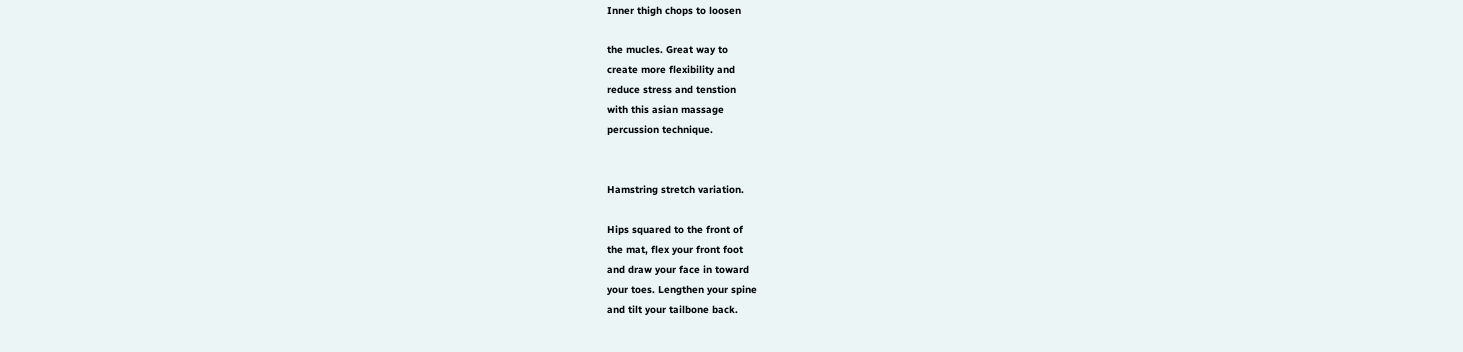Inner thigh chops to loosen

the mucles. Great way to
create more flexibility and
reduce stress and tenstion
with this asian massage
percussion technique.


Hamstring stretch variation.

Hips squared to the front of
the mat, flex your front foot
and draw your face in toward
your toes. Lengthen your spine
and tilt your tailbone back.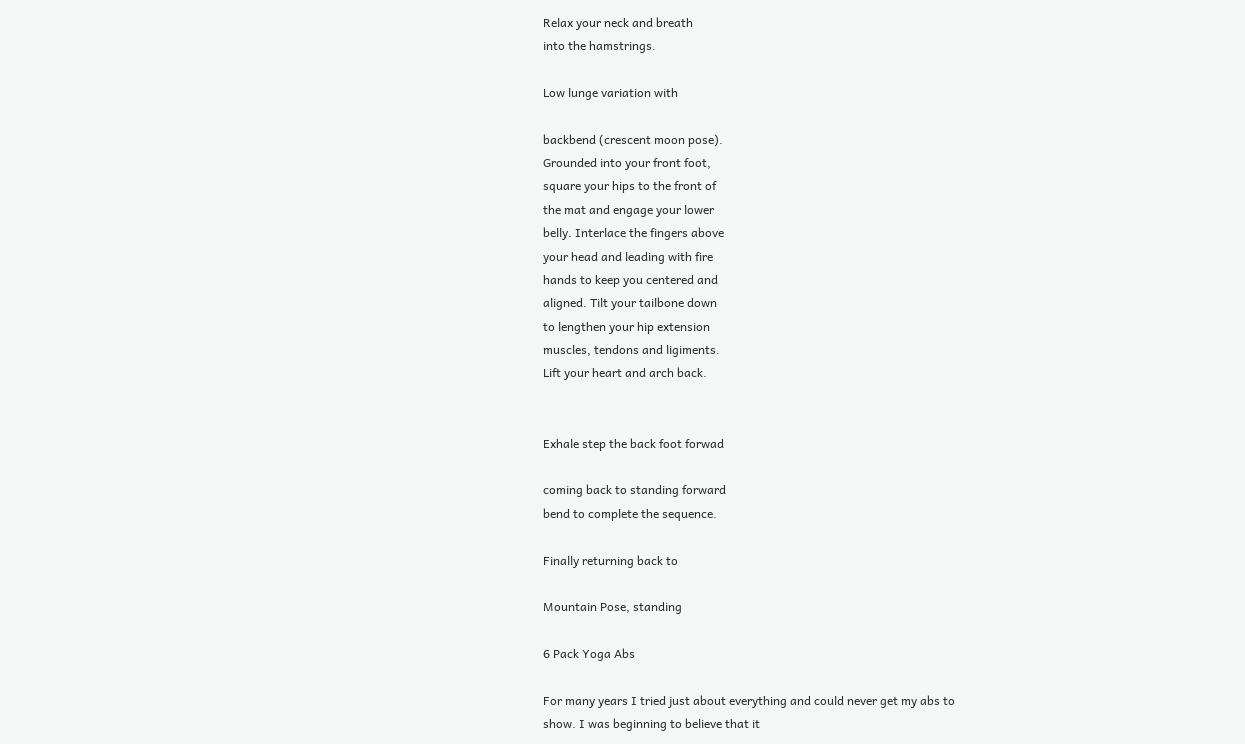Relax your neck and breath
into the hamstrings.

Low lunge variation with

backbend (crescent moon pose).
Grounded into your front foot,
square your hips to the front of
the mat and engage your lower
belly. Interlace the fingers above
your head and leading with fire
hands to keep you centered and
aligned. Tilt your tailbone down
to lengthen your hip extension
muscles, tendons and ligiments.
Lift your heart and arch back.


Exhale step the back foot forwad

coming back to standing forward
bend to complete the sequence.

Finally returning back to

Mountain Pose, standing

6 Pack Yoga Abs

For many years I tried just about everything and could never get my abs to
show. I was beginning to believe that it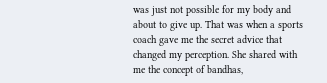was just not possible for my body and
about to give up. That was when a sports
coach gave me the secret advice that
changed my perception. She shared with
me the concept of bandhas,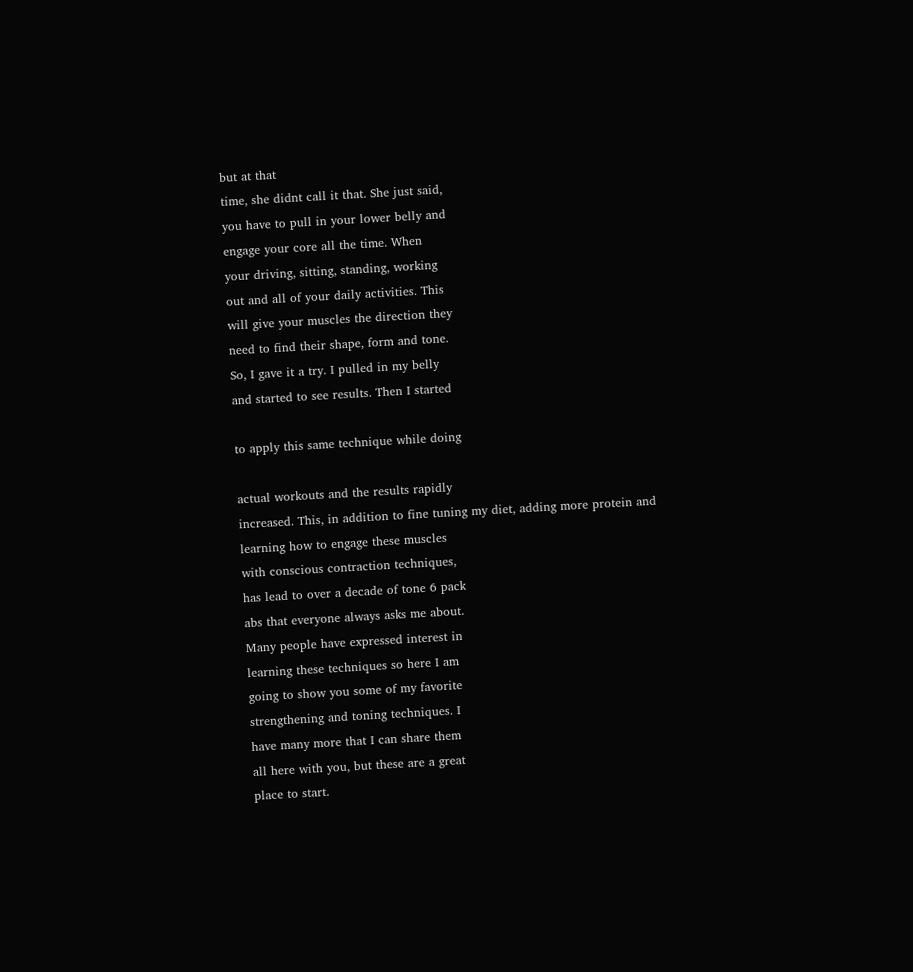but at that
time, she didnt call it that. She just said,
you have to pull in your lower belly and
engage your core all the time. When
your driving, sitting, standing, working
out and all of your daily activities. This
will give your muscles the direction they
need to find their shape, form and tone.
So, I gave it a try. I pulled in my belly
and started to see results. Then I started

to apply this same technique while doing

actual workouts and the results rapidly
increased. This, in addition to fine tuning my diet, adding more protein and
learning how to engage these muscles
with conscious contraction techniques,
has lead to over a decade of tone 6 pack
abs that everyone always asks me about.
Many people have expressed interest in
learning these techniques so here I am
going to show you some of my favorite
strengthening and toning techniques. I
have many more that I can share them
all here with you, but these are a great
place to start.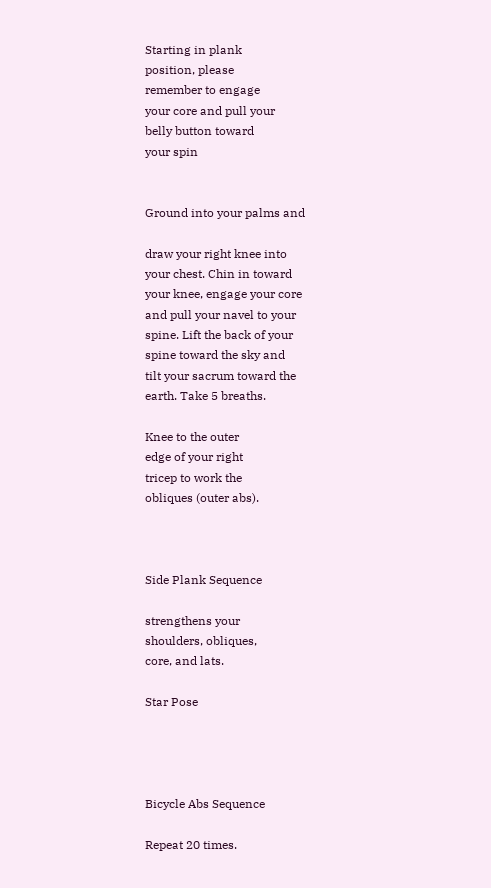Starting in plank
position, please
remember to engage
your core and pull your
belly button toward
your spin


Ground into your palms and

draw your right knee into
your chest. Chin in toward
your knee, engage your core
and pull your navel to your
spine. Lift the back of your
spine toward the sky and
tilt your sacrum toward the
earth. Take 5 breaths.

Knee to the outer
edge of your right
tricep to work the
obliques (outer abs).



Side Plank Sequence

strengthens your
shoulders, obliques,
core, and lats.

Star Pose




Bicycle Abs Sequence

Repeat 20 times.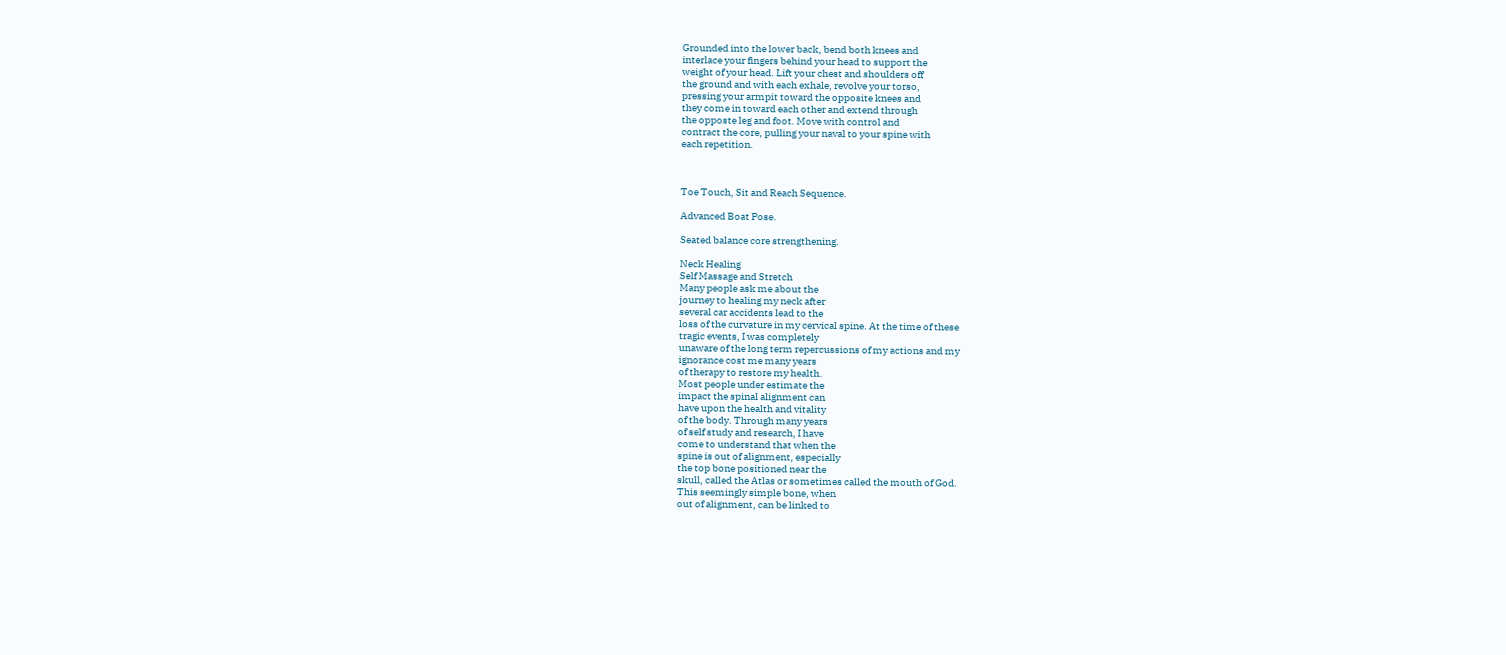Grounded into the lower back, bend both knees and
interlace your fingers behind your head to support the
weight of your head. Lift your chest and shoulders off
the ground and with each exhale, revolve your torso,
pressing your armpit toward the opposite knees and
they come in toward each other and extend through
the opposte leg and foot. Move with control and
contract the core, pulling your naval to your spine with
each repetition.



Toe Touch, Sit and Reach Sequence.

Advanced Boat Pose.

Seated balance core strengthening.

Neck Healing
Self Massage and Stretch
Many people ask me about the
journey to healing my neck after
several car accidents lead to the
loss of the curvature in my cervical spine. At the time of these
tragic events, I was completely
unaware of the long term repercussions of my actions and my
ignorance cost me many years
of therapy to restore my health.
Most people under estimate the
impact the spinal alignment can
have upon the health and vitality
of the body. Through many years
of self study and research, I have
come to understand that when the
spine is out of alignment, especially
the top bone positioned near the
skull, called the Atlas or sometimes called the mouth of God.
This seemingly simple bone, when
out of alignment, can be linked to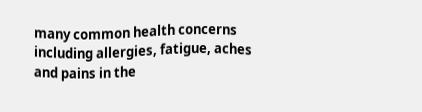many common health concerns
including allergies, fatigue, aches
and pains in the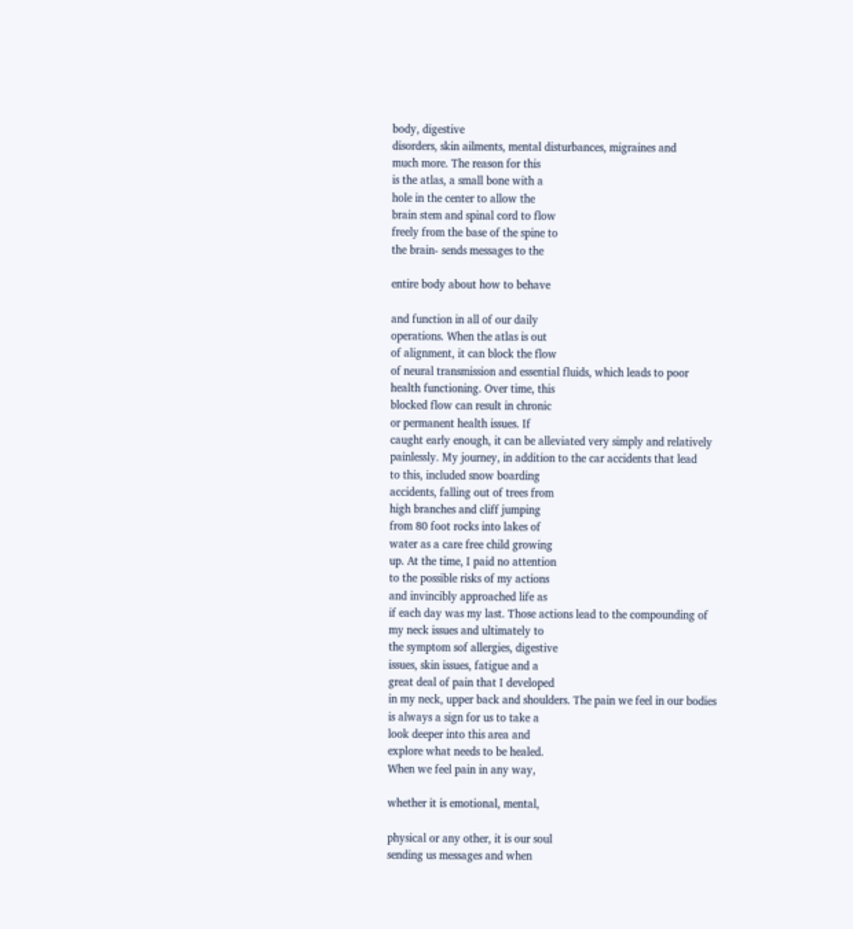body, digestive
disorders, skin ailments, mental disturbances, migraines and
much more. The reason for this
is the atlas, a small bone with a
hole in the center to allow the
brain stem and spinal cord to flow
freely from the base of the spine to
the brain- sends messages to the

entire body about how to behave

and function in all of our daily
operations. When the atlas is out
of alignment, it can block the flow
of neural transmission and essential fluids, which leads to poor
health functioning. Over time, this
blocked flow can result in chronic
or permanent health issues. If
caught early enough, it can be alleviated very simply and relatively
painlessly. My journey, in addition to the car accidents that lead
to this, included snow boarding
accidents, falling out of trees from
high branches and cliff jumping
from 80 foot rocks into lakes of
water as a care free child growing
up. At the time, I paid no attention
to the possible risks of my actions
and invincibly approached life as
if each day was my last. Those actions lead to the compounding of
my neck issues and ultimately to
the symptom sof allergies, digestive
issues, skin issues, fatigue and a
great deal of pain that I developed
in my neck, upper back and shoulders. The pain we feel in our bodies
is always a sign for us to take a
look deeper into this area and
explore what needs to be healed.
When we feel pain in any way,

whether it is emotional, mental,

physical or any other, it is our soul
sending us messages and when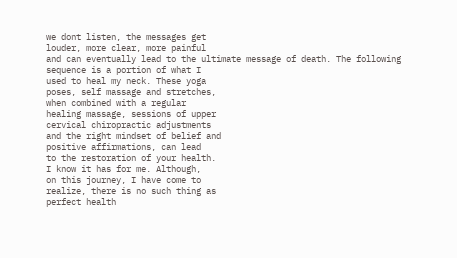we dont listen, the messages get
louder, more clear, more painful
and can eventually lead to the ultimate message of death. The following sequence is a portion of what I
used to heal my neck. These yoga
poses, self massage and stretches,
when combined with a regular
healing massage, sessions of upper
cervical chiropractic adjustments
and the right mindset of belief and
positive affirmations, can lead
to the restoration of your health.
I know it has for me. Although,
on this journey, I have come to
realize, there is no such thing as
perfect health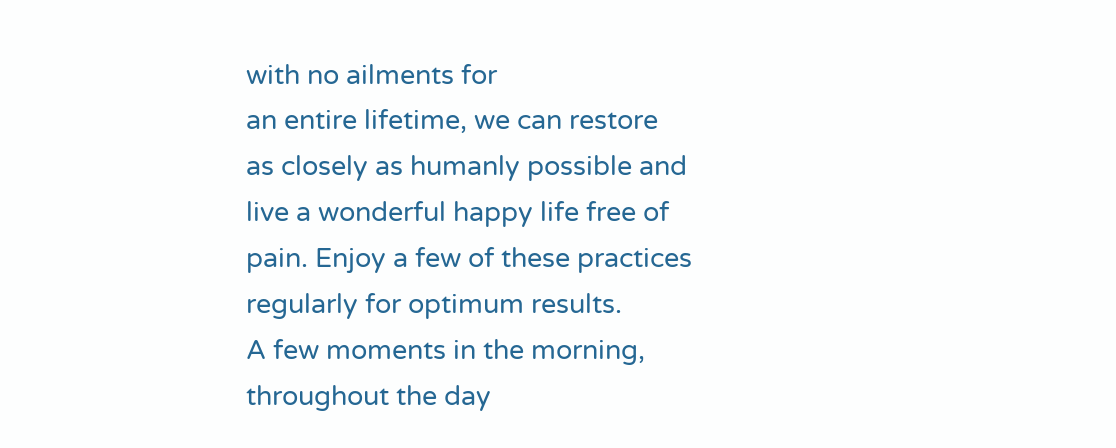with no ailments for
an entire lifetime, we can restore
as closely as humanly possible and
live a wonderful happy life free of
pain. Enjoy a few of these practices
regularly for optimum results.
A few moments in the morning,
throughout the day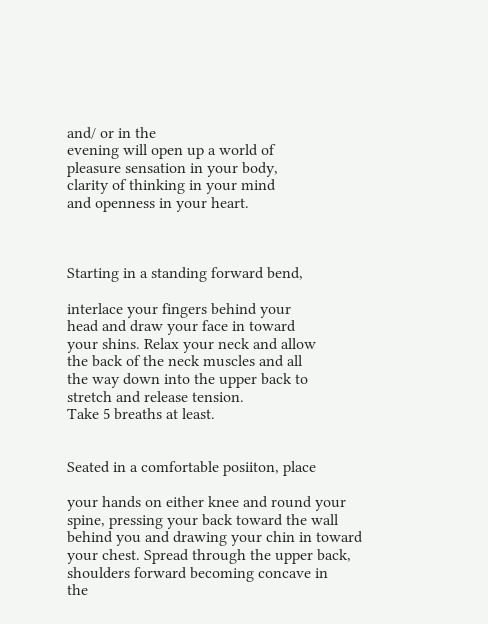and/ or in the
evening will open up a world of
pleasure sensation in your body,
clarity of thinking in your mind
and openness in your heart.



Starting in a standing forward bend,

interlace your fingers behind your
head and draw your face in toward
your shins. Relax your neck and allow
the back of the neck muscles and all
the way down into the upper back to
stretch and release tension.
Take 5 breaths at least.


Seated in a comfortable posiiton, place

your hands on either knee and round your
spine, pressing your back toward the wall
behind you and drawing your chin in toward
your chest. Spread through the upper back,
shoulders forward becoming concave in
the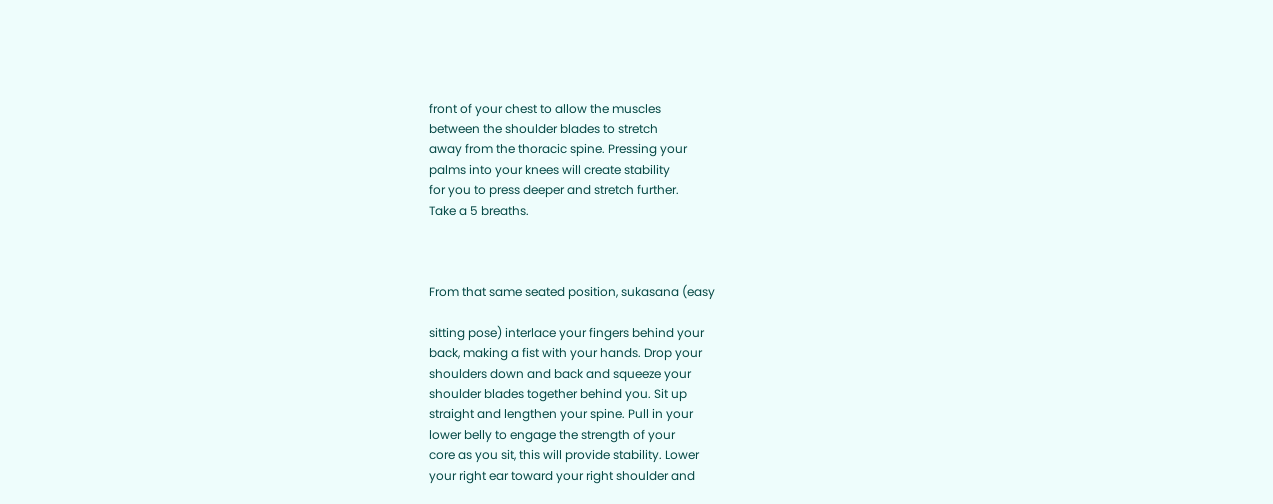front of your chest to allow the muscles
between the shoulder blades to stretch
away from the thoracic spine. Pressing your
palms into your knees will create stability
for you to press deeper and stretch further.
Take a 5 breaths.



From that same seated position, sukasana (easy

sitting pose) interlace your fingers behind your
back, making a fist with your hands. Drop your
shoulders down and back and squeeze your
shoulder blades together behind you. Sit up
straight and lengthen your spine. Pull in your
lower belly to engage the strength of your
core as you sit, this will provide stability. Lower
your right ear toward your right shoulder and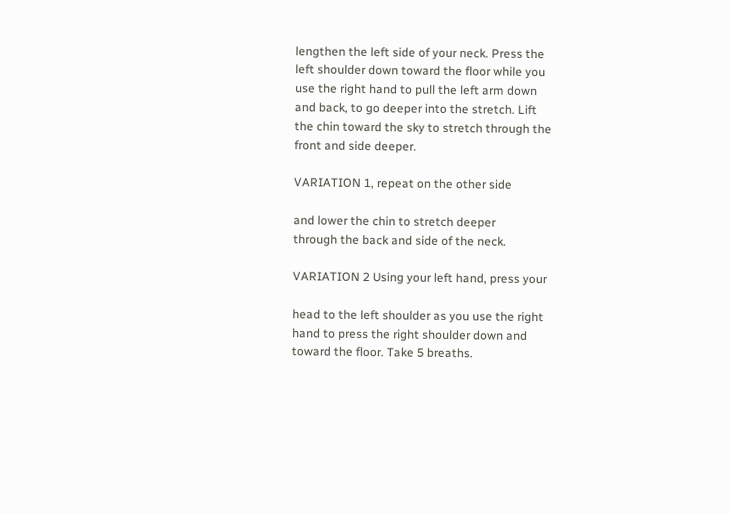lengthen the left side of your neck. Press the
left shoulder down toward the floor while you
use the right hand to pull the left arm down
and back, to go deeper into the stretch. Lift
the chin toward the sky to stretch through the
front and side deeper.

VARIATION 1, repeat on the other side

and lower the chin to stretch deeper
through the back and side of the neck.

VARIATION 2 Using your left hand, press your

head to the left shoulder as you use the right
hand to press the right shoulder down and
toward the floor. Take 5 breaths.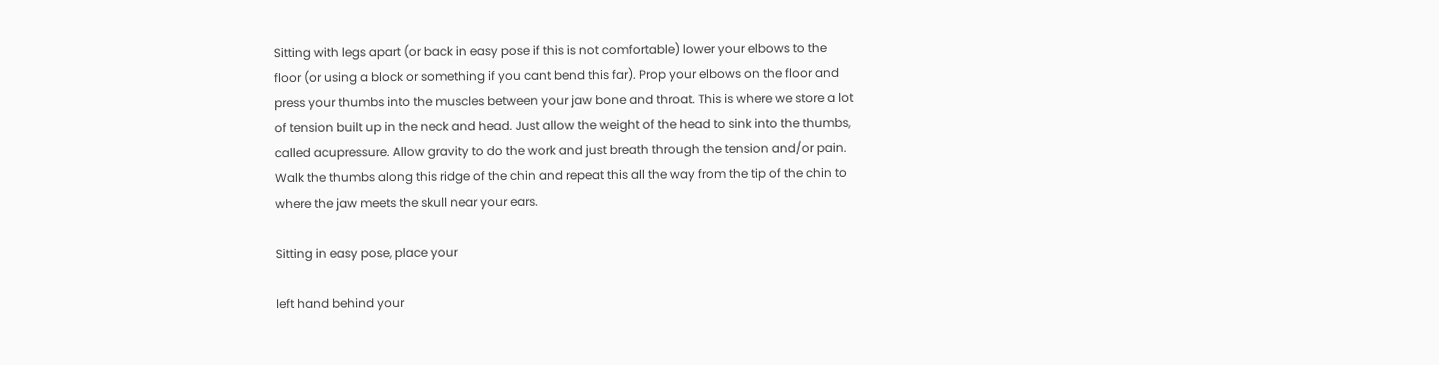Sitting with legs apart (or back in easy pose if this is not comfortable) lower your elbows to the
floor (or using a block or something if you cant bend this far). Prop your elbows on the floor and
press your thumbs into the muscles between your jaw bone and throat. This is where we store a lot
of tension built up in the neck and head. Just allow the weight of the head to sink into the thumbs,
called acupressure. Allow gravity to do the work and just breath through the tension and/or pain.
Walk the thumbs along this ridge of the chin and repeat this all the way from the tip of the chin to
where the jaw meets the skull near your ears.

Sitting in easy pose, place your

left hand behind your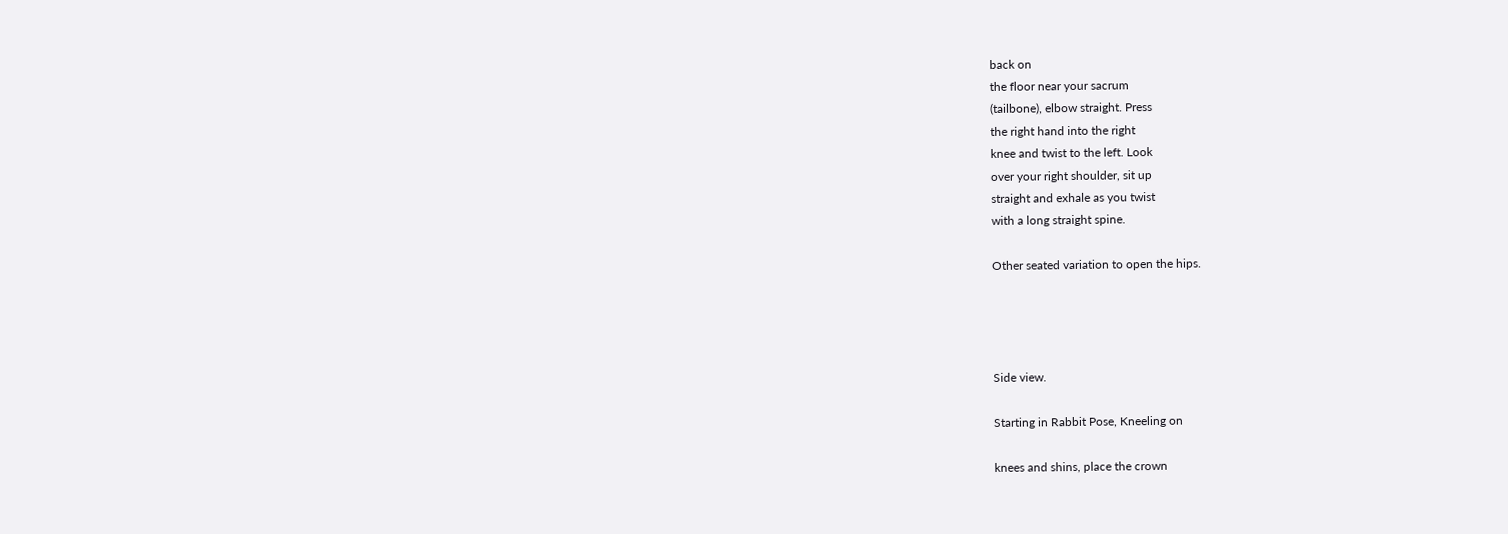back on
the floor near your sacrum
(tailbone), elbow straight. Press
the right hand into the right
knee and twist to the left. Look
over your right shoulder, sit up
straight and exhale as you twist
with a long straight spine.

Other seated variation to open the hips.




Side view.

Starting in Rabbit Pose, Kneeling on

knees and shins, place the crown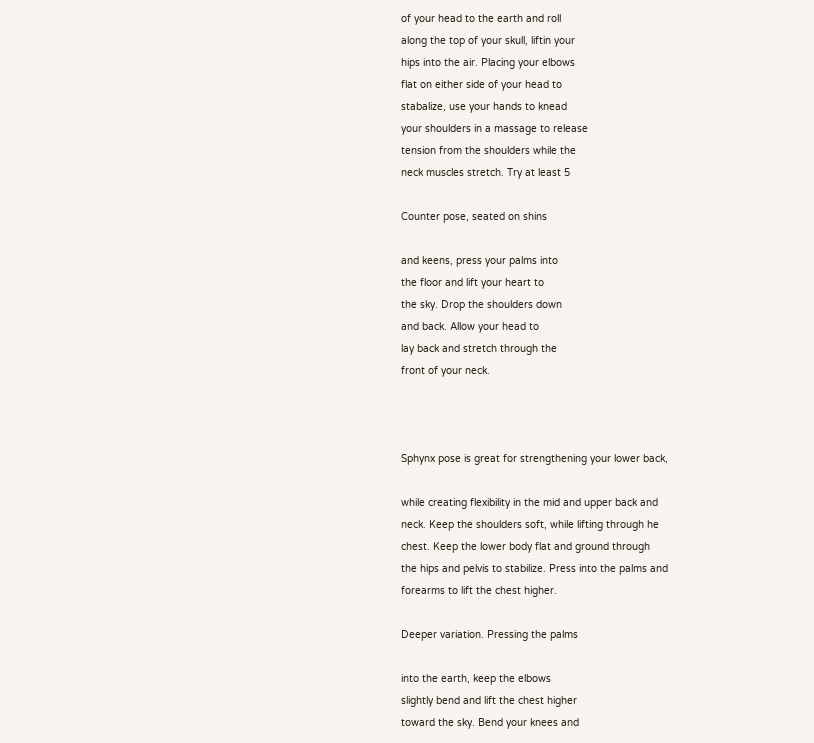of your head to the earth and roll
along the top of your skull, liftin your
hips into the air. Placing your elbows
flat on either side of your head to
stabalize, use your hands to knead
your shoulders in a massage to release
tension from the shoulders while the
neck muscles stretch. Try at least 5

Counter pose, seated on shins

and keens, press your palms into
the floor and lift your heart to
the sky. Drop the shoulders down
and back. Allow your head to
lay back and stretch through the
front of your neck.



Sphynx pose is great for strengthening your lower back,

while creating flexibility in the mid and upper back and
neck. Keep the shoulders soft, while lifting through he
chest. Keep the lower body flat and ground through
the hips and pelvis to stabilize. Press into the palms and
forearms to lift the chest higher.

Deeper variation. Pressing the palms

into the earth, keep the elbows
slightly bend and lift the chest higher
toward the sky. Bend your knees and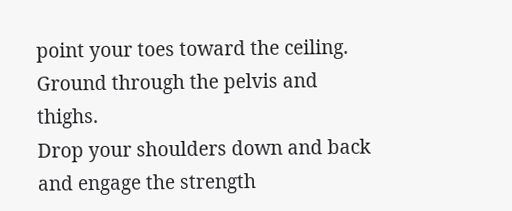point your toes toward the ceiling.
Ground through the pelvis and thighs.
Drop your shoulders down and back
and engage the strength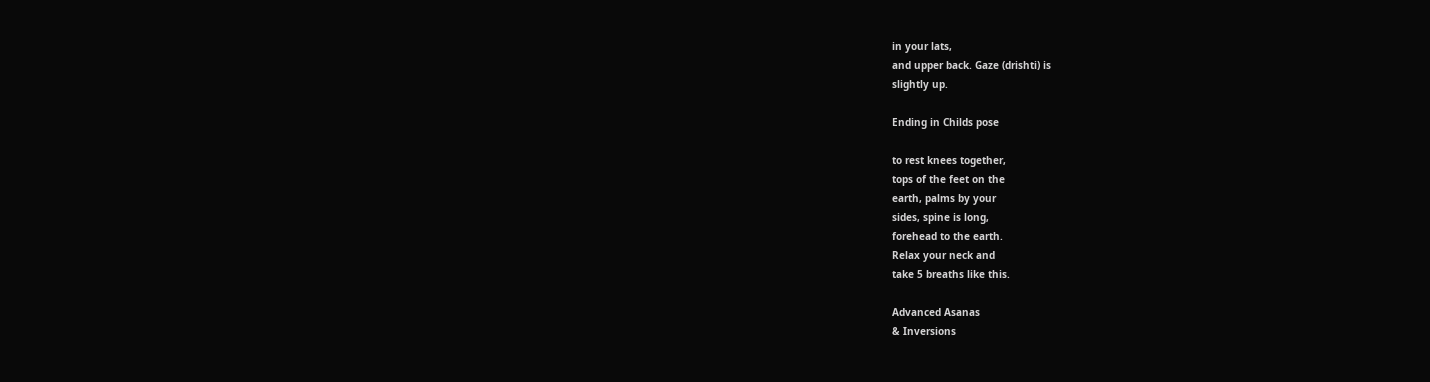in your lats,
and upper back. Gaze (drishti) is
slightly up.

Ending in Childs pose

to rest knees together,
tops of the feet on the
earth, palms by your
sides, spine is long,
forehead to the earth.
Relax your neck and
take 5 breaths like this.

Advanced Asanas
& Inversions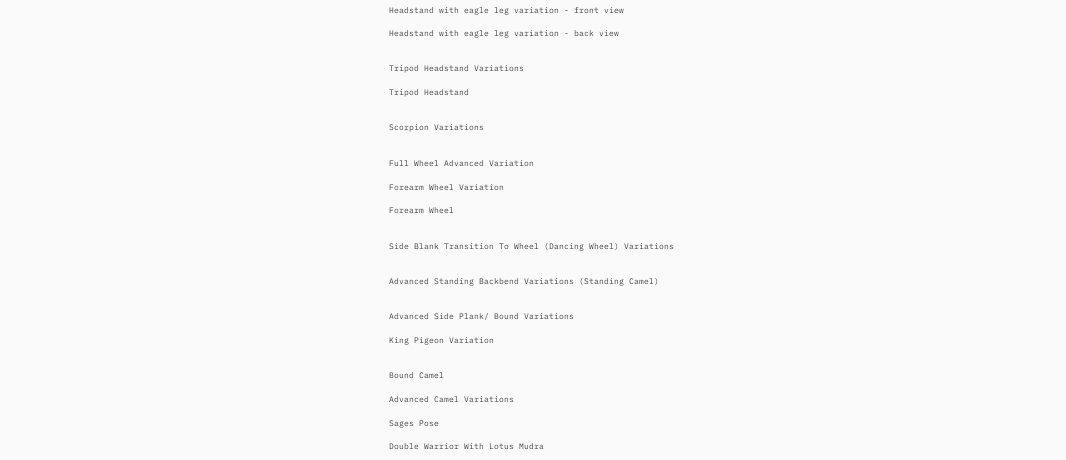Headstand with eagle leg variation - front view

Headstand with eagle leg variation - back view


Tripod Headstand Variations

Tripod Headstand


Scorpion Variations


Full Wheel Advanced Variation

Forearm Wheel Variation

Forearm Wheel


Side Blank Transition To Wheel (Dancing Wheel) Variations


Advanced Standing Backbend Variations (Standing Camel)


Advanced Side Plank/ Bound Variations

King Pigeon Variation


Bound Camel

Advanced Camel Variations

Sages Pose

Double Warrior With Lotus Mudra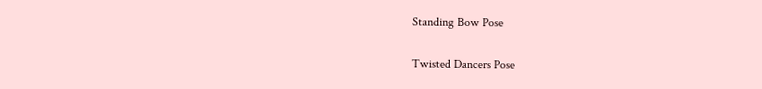Standing Bow Pose

Twisted Dancers Pose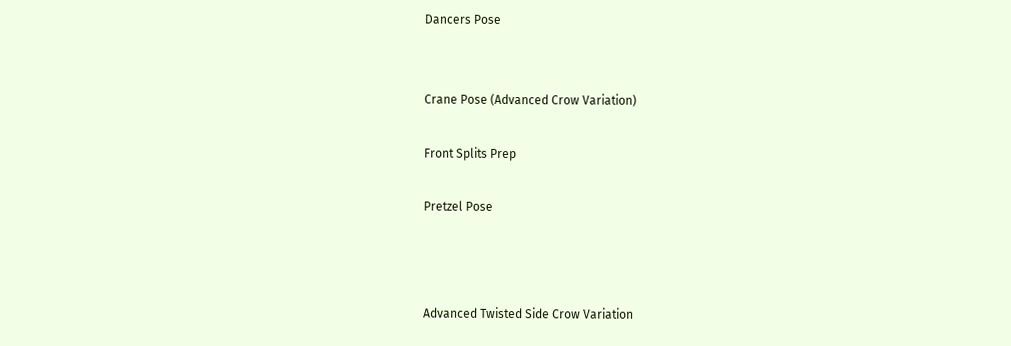Dancers Pose


Crane Pose (Advanced Crow Variation)

Front Splits Prep

Pretzel Pose



Advanced Twisted Side Crow Variation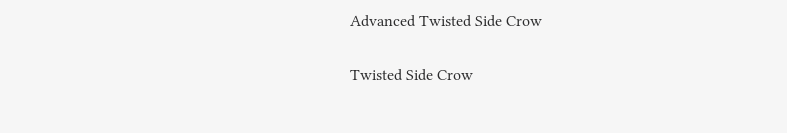Advanced Twisted Side Crow

Twisted Side Crow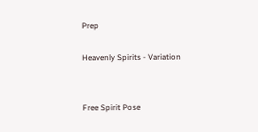Prep

Heavenly Spirits - Variation


Free Spirit Pose